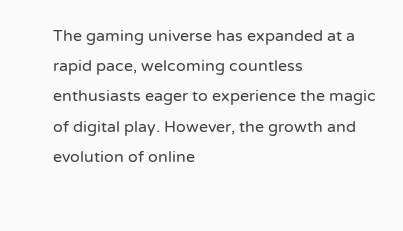The gaming universe has expanded at a rapid pace, welcoming countless enthusiasts eager to experience the magic of digital play. However, the growth and evolution of online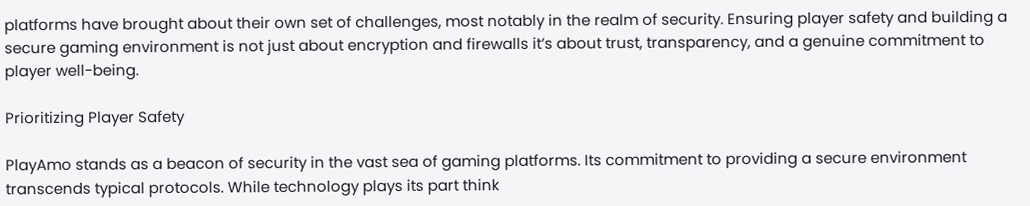platforms have brought about their own set of challenges, most notably in the realm of security. Ensuring player safety and building a secure gaming environment is not just about encryption and firewalls it’s about trust, transparency, and a genuine commitment to player well-being.

Prioritizing Player Safety

PlayAmo stands as a beacon of security in the vast sea of gaming platforms. Its commitment to providing a secure environment transcends typical protocols. While technology plays its part think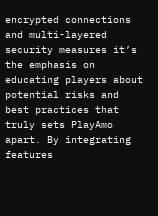encrypted connections and multi-layered security measures it’s the emphasis on educating players about potential risks and best practices that truly sets PlayAmo apart. By integrating features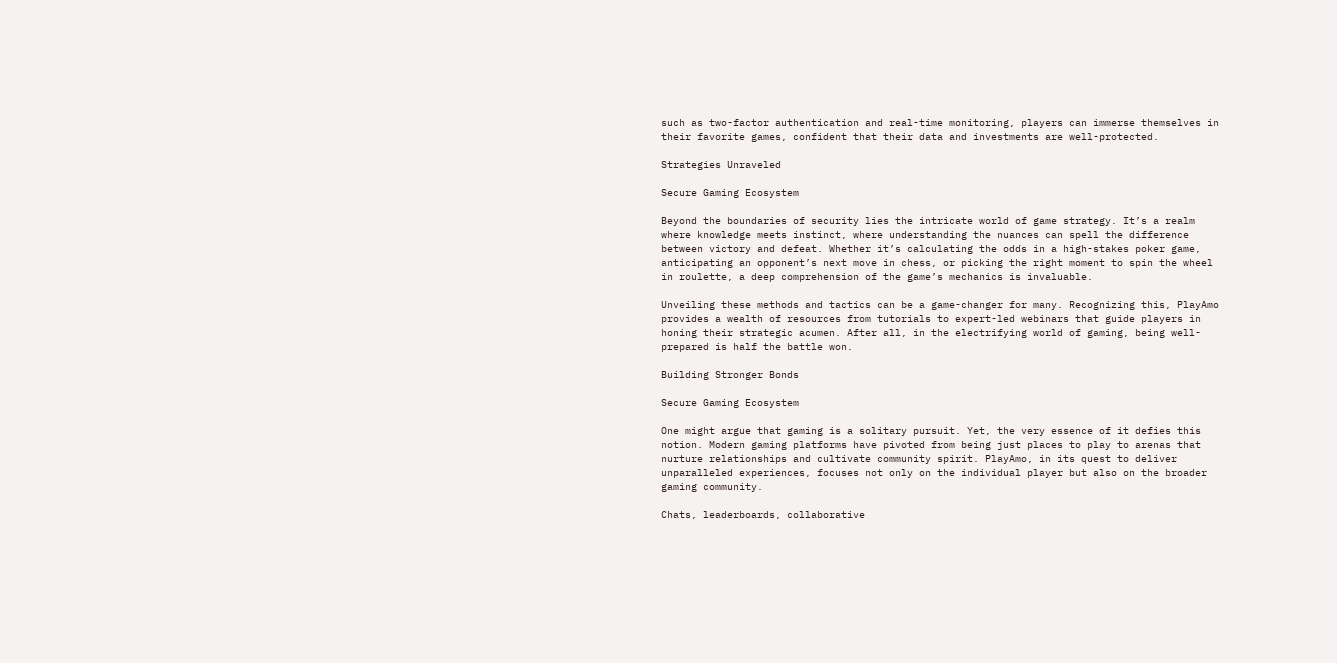such as two-factor authentication and real-time monitoring, players can immerse themselves in their favorite games, confident that their data and investments are well-protected.

Strategies Unraveled

Secure Gaming Ecosystem

Beyond the boundaries of security lies the intricate world of game strategy. It’s a realm where knowledge meets instinct, where understanding the nuances can spell the difference between victory and defeat. Whether it’s calculating the odds in a high-stakes poker game, anticipating an opponent’s next move in chess, or picking the right moment to spin the wheel in roulette, a deep comprehension of the game’s mechanics is invaluable.

Unveiling these methods and tactics can be a game-changer for many. Recognizing this, PlayAmo provides a wealth of resources from tutorials to expert-led webinars that guide players in honing their strategic acumen. After all, in the electrifying world of gaming, being well-prepared is half the battle won.

Building Stronger Bonds

Secure Gaming Ecosystem

One might argue that gaming is a solitary pursuit. Yet, the very essence of it defies this notion. Modern gaming platforms have pivoted from being just places to play to arenas that nurture relationships and cultivate community spirit. PlayAmo, in its quest to deliver unparalleled experiences, focuses not only on the individual player but also on the broader gaming community.

Chats, leaderboards, collaborative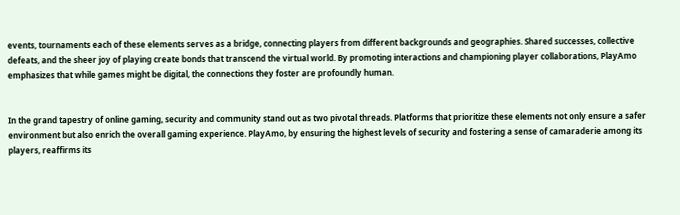events, tournaments each of these elements serves as a bridge, connecting players from different backgrounds and geographies. Shared successes, collective defeats, and the sheer joy of playing create bonds that transcend the virtual world. By promoting interactions and championing player collaborations, PlayAmo emphasizes that while games might be digital, the connections they foster are profoundly human.


In the grand tapestry of online gaming, security and community stand out as two pivotal threads. Platforms that prioritize these elements not only ensure a safer environment but also enrich the overall gaming experience. PlayAmo, by ensuring the highest levels of security and fostering a sense of camaraderie among its players, reaffirms its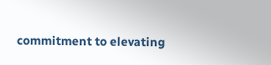commitment to elevating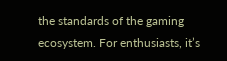the standards of the gaming ecosystem. For enthusiasts, it’s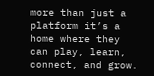more than just a platform it’s a home where they can play, learn, connect, and grow.